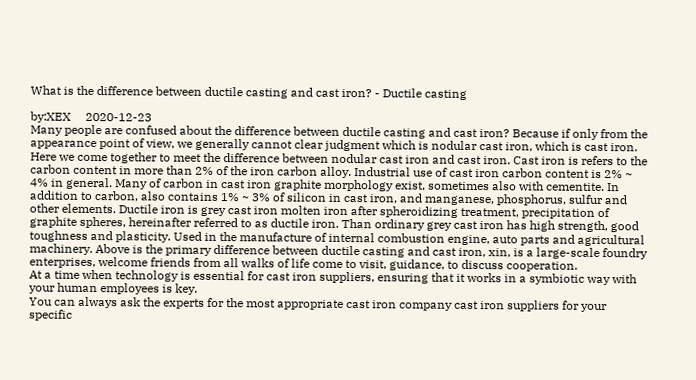What is the difference between ductile casting and cast iron? - Ductile casting

by:XEX     2020-12-23
Many people are confused about the difference between ductile casting and cast iron? Because if only from the appearance point of view, we generally cannot clear judgment which is nodular cast iron, which is cast iron. Here we come together to meet the difference between nodular cast iron and cast iron. Cast iron is refers to the carbon content in more than 2% of the iron carbon alloy. Industrial use of cast iron carbon content is 2% ~ 4% in general. Many of carbon in cast iron graphite morphology exist, sometimes also with cementite. In addition to carbon, also contains 1% ~ 3% of silicon in cast iron, and manganese, phosphorus, sulfur and other elements. Ductile iron is grey cast iron molten iron after spheroidizing treatment, precipitation of graphite spheres, hereinafter referred to as ductile iron. Than ordinary grey cast iron has high strength, good toughness and plasticity. Used in the manufacture of internal combustion engine, auto parts and agricultural machinery. Above is the primary difference between ductile casting and cast iron, xin, is a large-scale foundry enterprises, welcome friends from all walks of life come to visit, guidance, to discuss cooperation.
At a time when technology is essential for cast iron suppliers, ensuring that it works in a symbiotic way with your human employees is key.
You can always ask the experts for the most appropriate cast iron company cast iron suppliers for your specific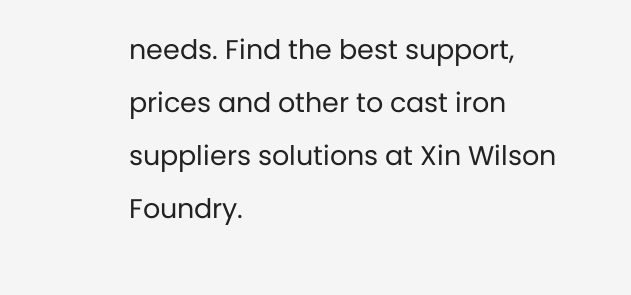needs. Find the best support, prices and other to cast iron suppliers solutions at Xin Wilson Foundry.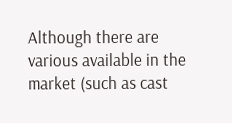Although there are various available in the market (such as cast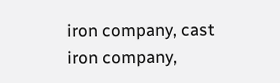iron company, cast iron company,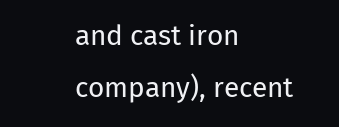and cast iron company), recent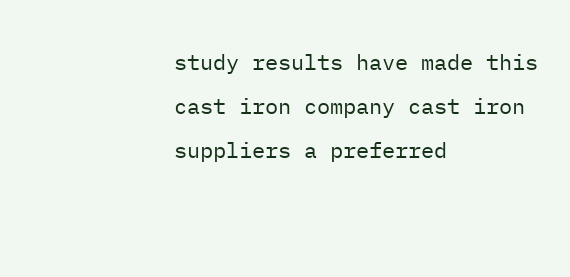study results have made this cast iron company cast iron suppliers a preferred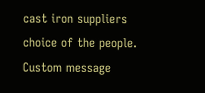cast iron suppliers choice of the people.
Custom message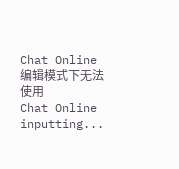Chat Online 编辑模式下无法使用
Chat Online inputting...